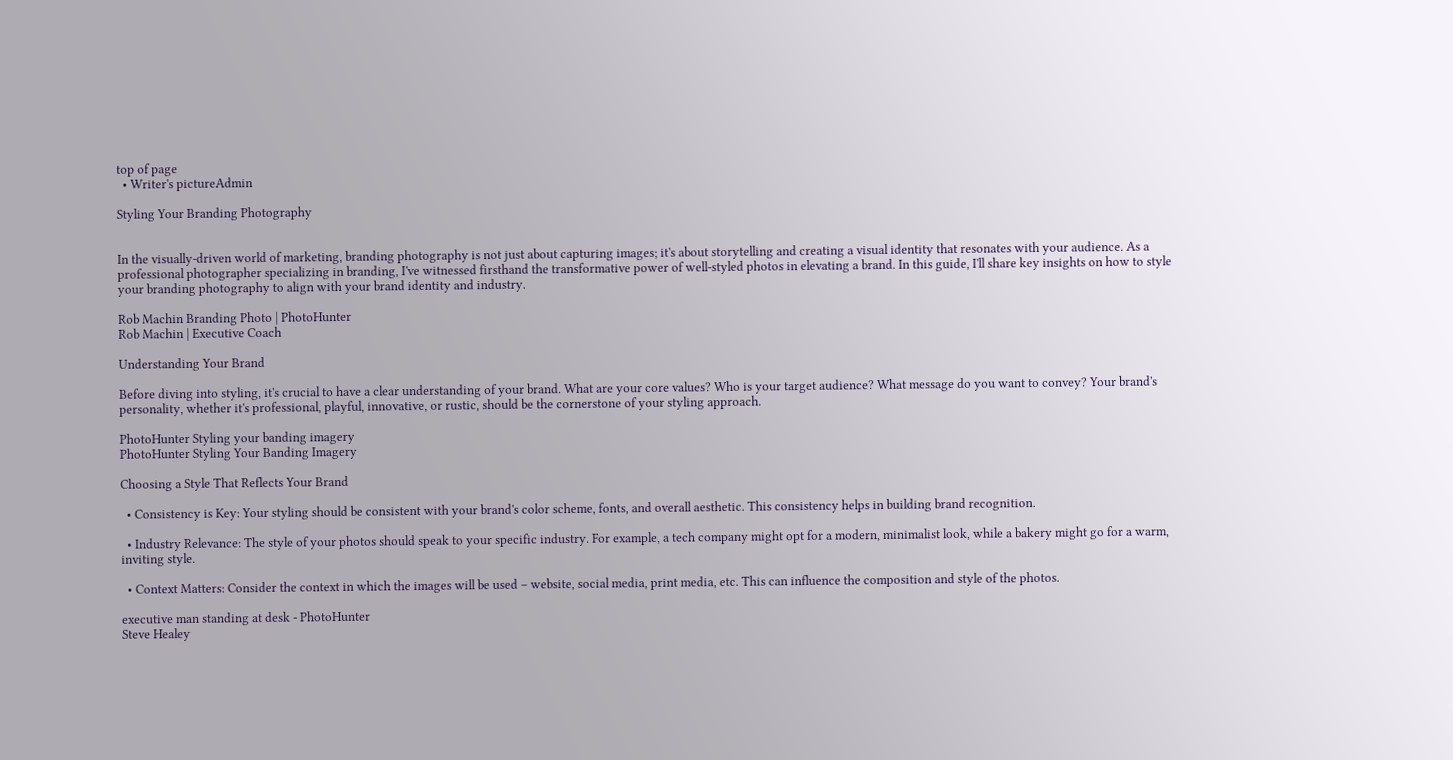top of page
  • Writer's pictureAdmin

Styling Your Branding Photography


In the visually-driven world of marketing, branding photography is not just about capturing images; it's about storytelling and creating a visual identity that resonates with your audience. As a professional photographer specializing in branding, I've witnessed firsthand the transformative power of well-styled photos in elevating a brand. In this guide, I'll share key insights on how to style your branding photography to align with your brand identity and industry.

Rob Machin Branding Photo | PhotoHunter
Rob Machin | Executive Coach

Understanding Your Brand

Before diving into styling, it's crucial to have a clear understanding of your brand. What are your core values? Who is your target audience? What message do you want to convey? Your brand's personality, whether it's professional, playful, innovative, or rustic, should be the cornerstone of your styling approach.

PhotoHunter Styling your banding imagery
PhotoHunter Styling Your Banding Imagery

Choosing a Style That Reflects Your Brand

  • Consistency is Key: Your styling should be consistent with your brand's color scheme, fonts, and overall aesthetic. This consistency helps in building brand recognition.

  • Industry Relevance: The style of your photos should speak to your specific industry. For example, a tech company might opt for a modern, minimalist look, while a bakery might go for a warm, inviting style.

  • Context Matters: Consider the context in which the images will be used – website, social media, print media, etc. This can influence the composition and style of the photos.

executive man standing at desk - PhotoHunter
Steve Healey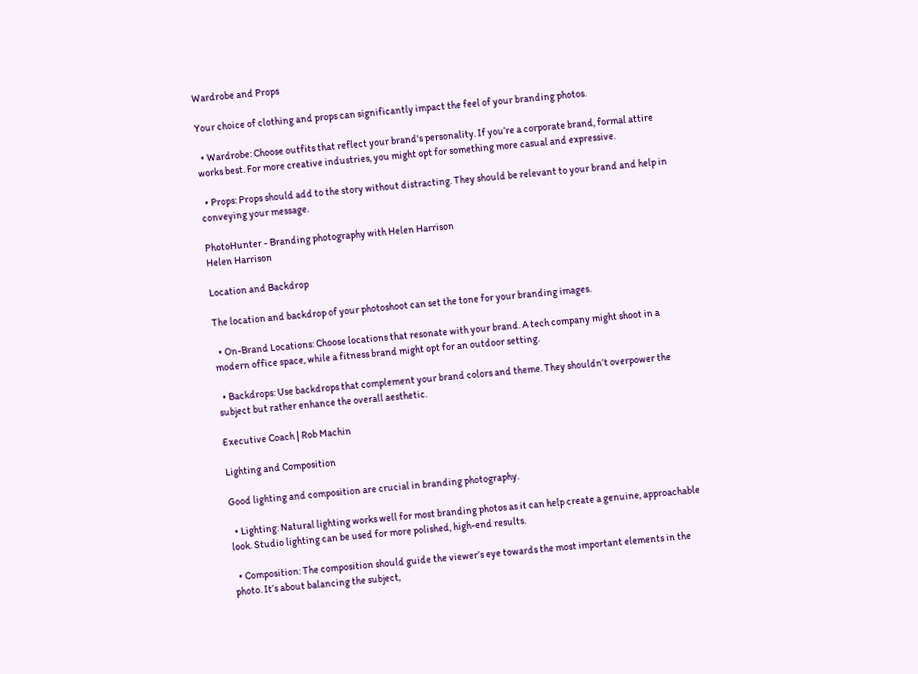Wardrobe and Props

Your choice of clothing and props can significantly impact the feel of your branding photos.

  • Wardrobe: Choose outfits that reflect your brand's personality. If you’re a corporate brand, formal attire works best. For more creative industries, you might opt for something more casual and expressive.

  • Props: Props should add to the story without distracting. They should be relevant to your brand and help in conveying your message.

PhotoHunter - Branding photography with Helen Harrison
Helen Harrison

Location and Backdrop

The location and backdrop of your photoshoot can set the tone for your branding images.

  • On-Brand Locations: Choose locations that resonate with your brand. A tech company might shoot in a modern office space, while a fitness brand might opt for an outdoor setting.

  • Backdrops: Use backdrops that complement your brand colors and theme. They shouldn’t overpower the subject but rather enhance the overall aesthetic.

Executive Coach | Rob Machin

Lighting and Composition

Good lighting and composition are crucial in branding photography.

  • Lighting: Natural lighting works well for most branding photos as it can help create a genuine, approachable look. Studio lighting can be used for more polished, high-end results.

  • Composition: The composition should guide the viewer’s eye towards the most important elements in the photo. It’s about balancing the subject,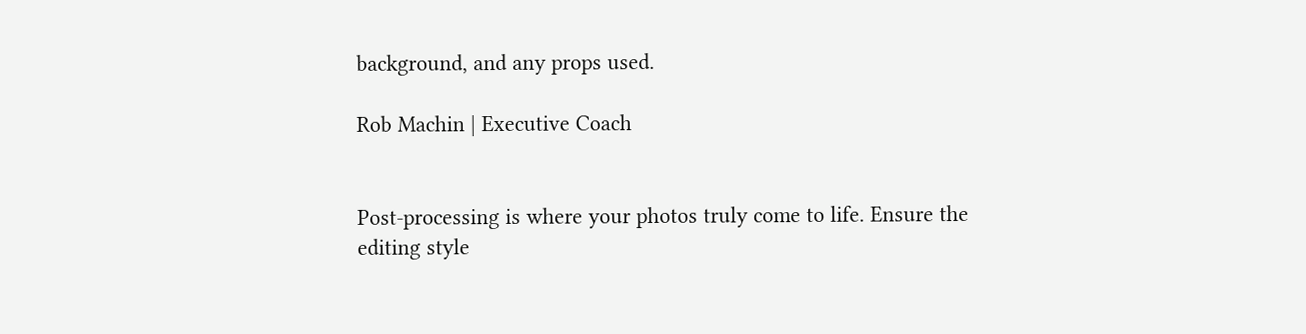background, and any props used.

Rob Machin | Executive Coach


Post-processing is where your photos truly come to life. Ensure the editing style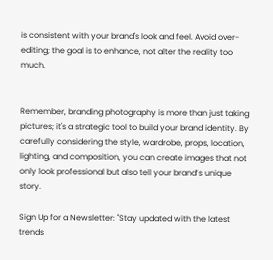is consistent with your brand's look and feel. Avoid over-editing; the goal is to enhance, not alter the reality too much.


Remember, branding photography is more than just taking pictures; it's a strategic tool to build your brand identity. By carefully considering the style, wardrobe, props, location, lighting, and composition, you can create images that not only look professional but also tell your brand’s unique story.

Sign Up for a Newsletter: "Stay updated with the latest trends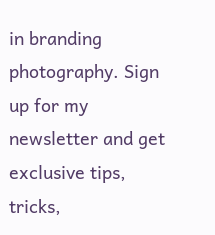in branding photography. Sign up for my newsletter and get exclusive tips, tricks,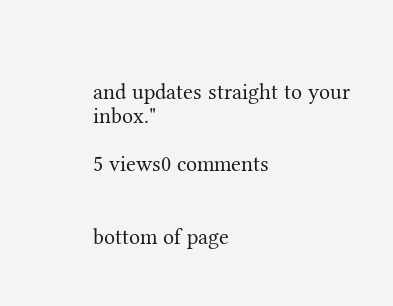and updates straight to your inbox."

5 views0 comments


bottom of page